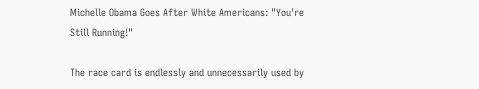Michelle Obama Goes After White Americans: "You're Still Running!"

The race card is endlessly and unnecessarily used by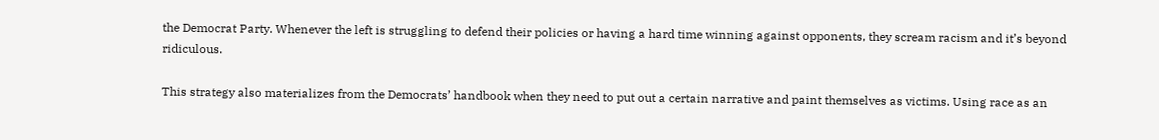the Democrat Party. Whenever the left is struggling to defend their policies or having a hard time winning against opponents, they scream racism and it’s beyond ridiculous.

This strategy also materializes from the Democrats’ handbook when they need to put out a certain narrative and paint themselves as victims. Using race as an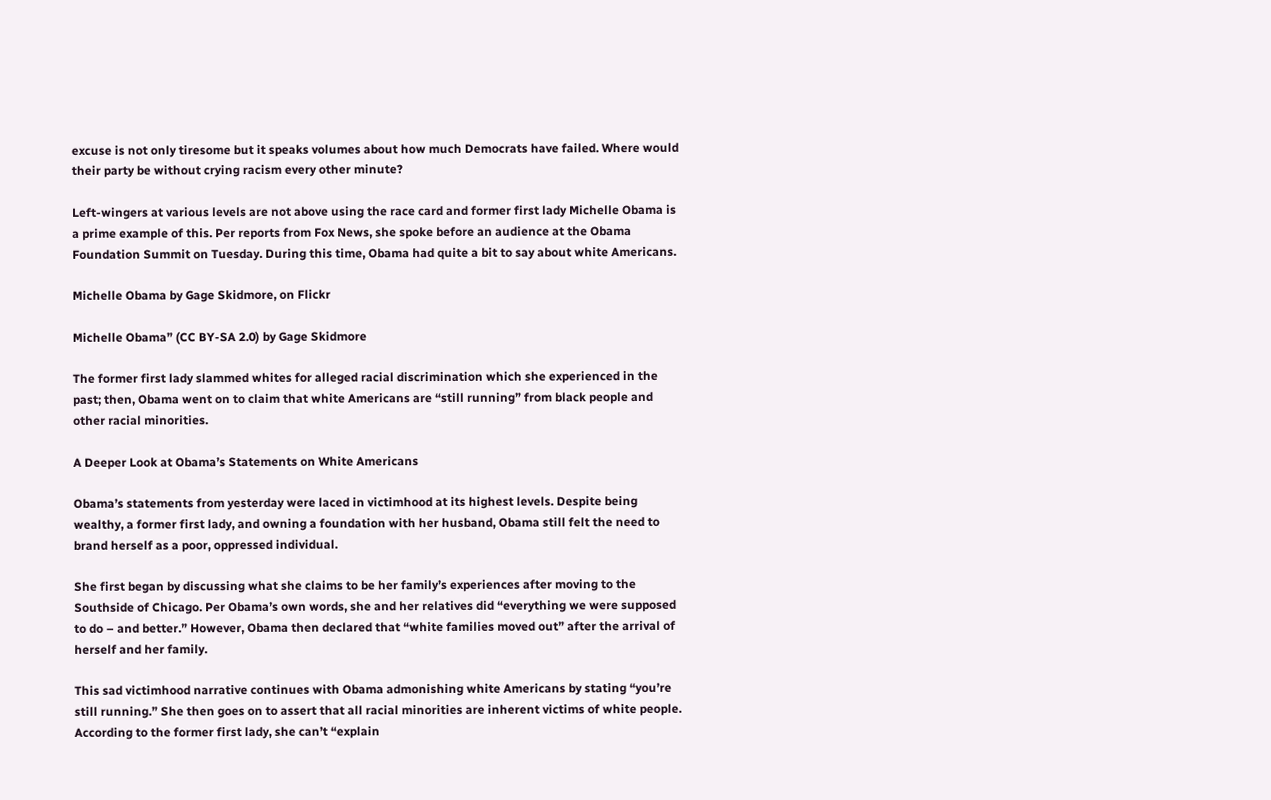excuse is not only tiresome but it speaks volumes about how much Democrats have failed. Where would their party be without crying racism every other minute?

Left-wingers at various levels are not above using the race card and former first lady Michelle Obama is a prime example of this. Per reports from Fox News, she spoke before an audience at the Obama Foundation Summit on Tuesday. During this time, Obama had quite a bit to say about white Americans.

Michelle Obama by Gage Skidmore, on Flickr

Michelle Obama” (CC BY-SA 2.0) by Gage Skidmore

The former first lady slammed whites for alleged racial discrimination which she experienced in the past; then, Obama went on to claim that white Americans are “still running” from black people and other racial minorities.

A Deeper Look at Obama’s Statements on White Americans

Obama’s statements from yesterday were laced in victimhood at its highest levels. Despite being wealthy, a former first lady, and owning a foundation with her husband, Obama still felt the need to brand herself as a poor, oppressed individual.

She first began by discussing what she claims to be her family’s experiences after moving to the Southside of Chicago. Per Obama’s own words, she and her relatives did “everything we were supposed to do – and better.” However, Obama then declared that “white families moved out” after the arrival of herself and her family.

This sad victimhood narrative continues with Obama admonishing white Americans by stating “you’re still running.” She then goes on to assert that all racial minorities are inherent victims of white people. According to the former first lady, she can’t “explain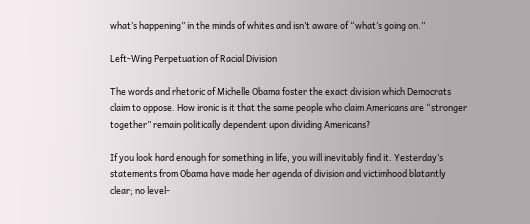what’s happening” in the minds of whites and isn’t aware of “what’s going on.”

Left-Wing Perpetuation of Racial Division

The words and rhetoric of Michelle Obama foster the exact division which Democrats claim to oppose. How ironic is it that the same people who claim Americans are “stronger together” remain politically dependent upon dividing Americans?

If you look hard enough for something in life, you will inevitably find it. Yesterday’s statements from Obama have made her agenda of division and victimhood blatantly clear; no level-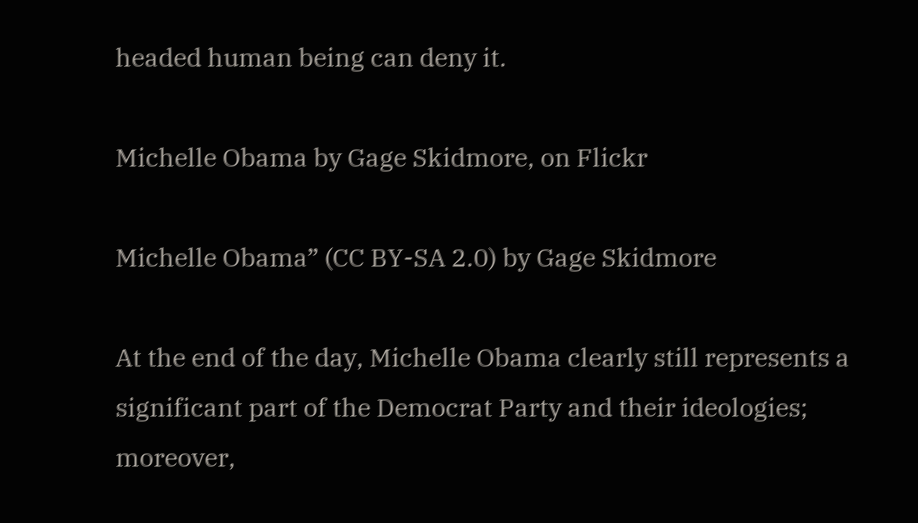headed human being can deny it.

Michelle Obama by Gage Skidmore, on Flickr

Michelle Obama” (CC BY-SA 2.0) by Gage Skidmore

At the end of the day, Michelle Obama clearly still represents a significant part of the Democrat Party and their ideologies; moreover,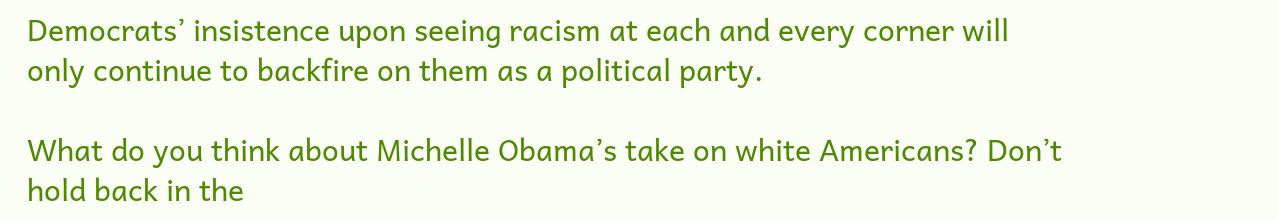Democrats’ insistence upon seeing racism at each and every corner will only continue to backfire on them as a political party.

What do you think about Michelle Obama’s take on white Americans? Don’t hold back in the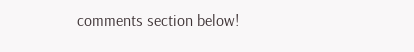comments section below!